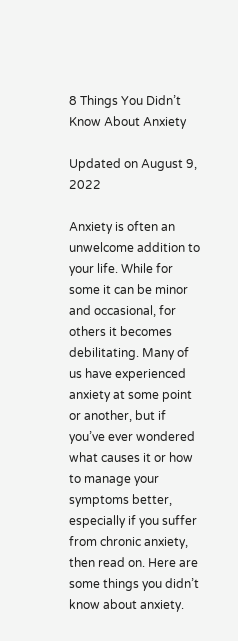8 Things You Didn’t Know About Anxiety

Updated on August 9, 2022

Anxiety is often an unwelcome addition to your life. While for some it can be minor and occasional, for others it becomes debilitating. Many of us have experienced anxiety at some point or another, but if you’ve ever wondered what causes it or how to manage your symptoms better, especially if you suffer from chronic anxiety, then read on. Here are some things you didn’t know about anxiety.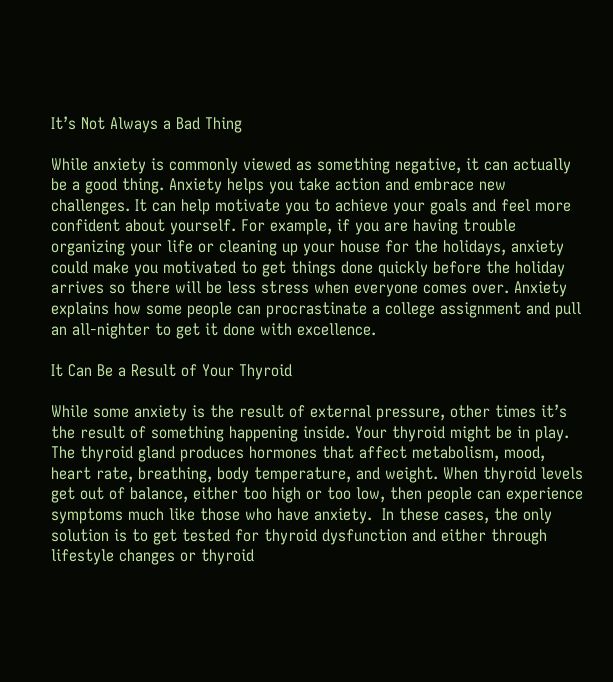It’s Not Always a Bad Thing

While anxiety is commonly viewed as something negative, it can actually be a good thing. Anxiety helps you take action and embrace new challenges. It can help motivate you to achieve your goals and feel more confident about yourself. For example, if you are having trouble organizing your life or cleaning up your house for the holidays, anxiety could make you motivated to get things done quickly before the holiday arrives so there will be less stress when everyone comes over. Anxiety explains how some people can procrastinate a college assignment and pull an all-nighter to get it done with excellence.

It Can Be a Result of Your Thyroid

While some anxiety is the result of external pressure, other times it’s the result of something happening inside. Your thyroid might be in play. The thyroid gland produces hormones that affect metabolism, mood, heart rate, breathing, body temperature, and weight. When thyroid levels get out of balance, either too high or too low, then people can experience symptoms much like those who have anxiety.  In these cases, the only solution is to get tested for thyroid dysfunction and either through lifestyle changes or thyroid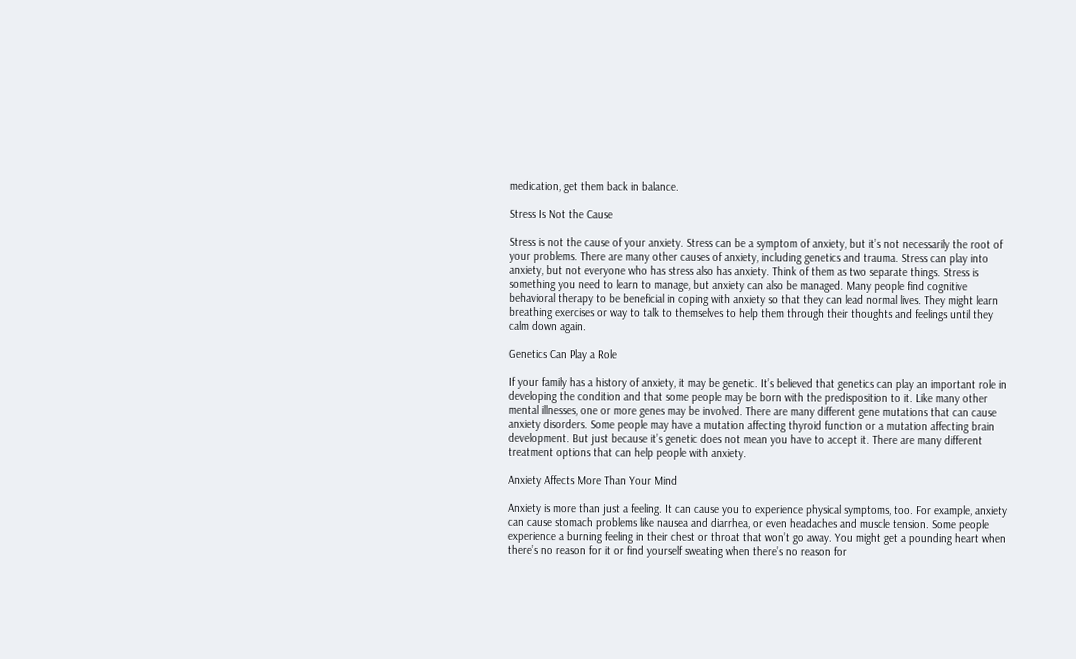medication, get them back in balance.

Stress Is Not the Cause

Stress is not the cause of your anxiety. Stress can be a symptom of anxiety, but it’s not necessarily the root of your problems. There are many other causes of anxiety, including genetics and trauma. Stress can play into anxiety, but not everyone who has stress also has anxiety. Think of them as two separate things. Stress is something you need to learn to manage, but anxiety can also be managed. Many people find cognitive behavioral therapy to be beneficial in coping with anxiety so that they can lead normal lives. They might learn breathing exercises or way to talk to themselves to help them through their thoughts and feelings until they calm down again.

Genetics Can Play a Role

If your family has a history of anxiety, it may be genetic. It’s believed that genetics can play an important role in developing the condition and that some people may be born with the predisposition to it. Like many other mental illnesses, one or more genes may be involved. There are many different gene mutations that can cause anxiety disorders. Some people may have a mutation affecting thyroid function or a mutation affecting brain development. But just because it’s genetic does not mean you have to accept it. There are many different treatment options that can help people with anxiety.

Anxiety Affects More Than Your Mind

Anxiety is more than just a feeling. It can cause you to experience physical symptoms, too. For example, anxiety can cause stomach problems like nausea and diarrhea, or even headaches and muscle tension. Some people experience a burning feeling in their chest or throat that won’t go away. You might get a pounding heart when there’s no reason for it or find yourself sweating when there’s no reason for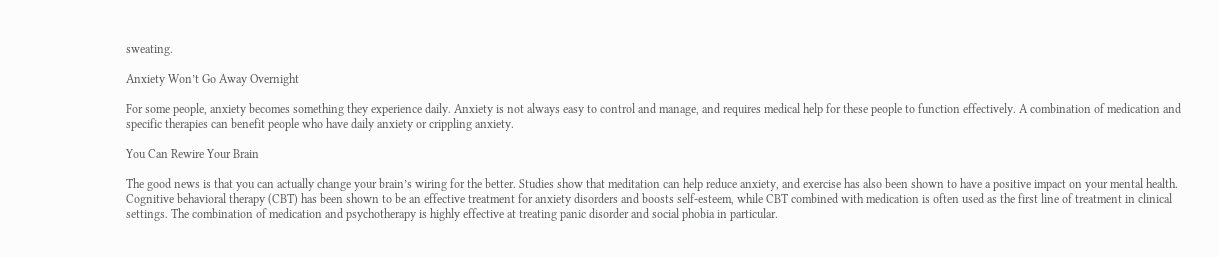sweating.

Anxiety Won’t Go Away Overnight

For some people, anxiety becomes something they experience daily. Anxiety is not always easy to control and manage, and requires medical help for these people to function effectively. A combination of medication and specific therapies can benefit people who have daily anxiety or crippling anxiety.

You Can Rewire Your Brain

The good news is that you can actually change your brain’s wiring for the better. Studies show that meditation can help reduce anxiety, and exercise has also been shown to have a positive impact on your mental health. Cognitive behavioral therapy (CBT) has been shown to be an effective treatment for anxiety disorders and boosts self-esteem, while CBT combined with medication is often used as the first line of treatment in clinical settings. The combination of medication and psychotherapy is highly effective at treating panic disorder and social phobia in particular.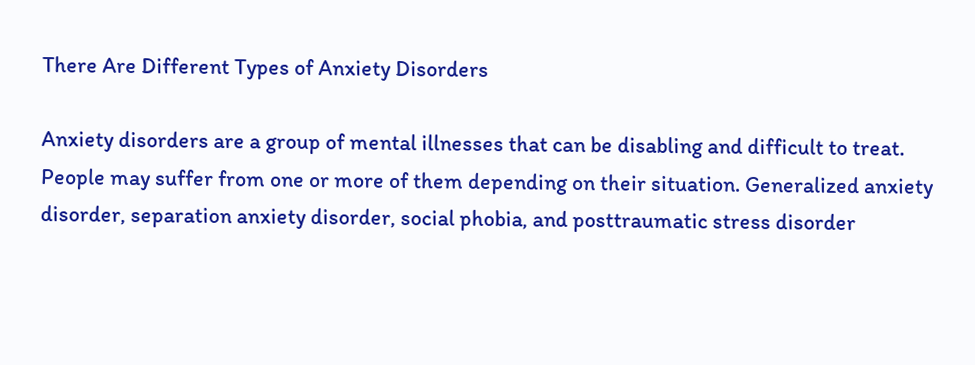There Are Different Types of Anxiety Disorders

Anxiety disorders are a group of mental illnesses that can be disabling and difficult to treat. People may suffer from one or more of them depending on their situation. Generalized anxiety disorder, separation anxiety disorder, social phobia, and posttraumatic stress disorder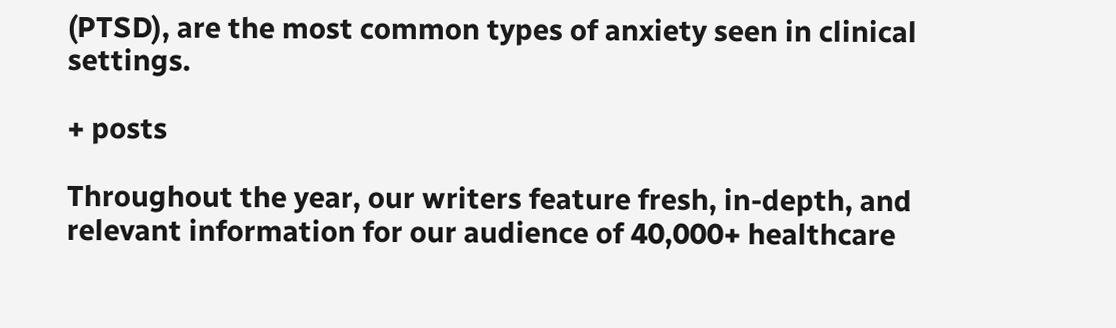(PTSD), are the most common types of anxiety seen in clinical settings.

+ posts

Throughout the year, our writers feature fresh, in-depth, and relevant information for our audience of 40,000+ healthcare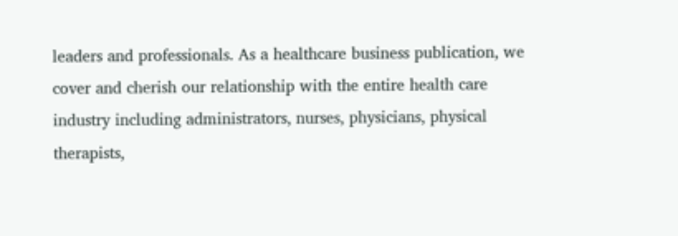leaders and professionals. As a healthcare business publication, we cover and cherish our relationship with the entire health care industry including administrators, nurses, physicians, physical therapists,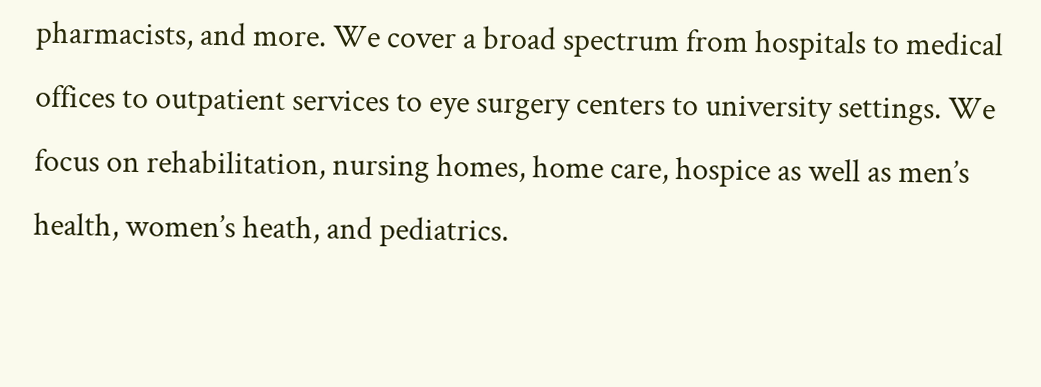pharmacists, and more. We cover a broad spectrum from hospitals to medical offices to outpatient services to eye surgery centers to university settings. We focus on rehabilitation, nursing homes, home care, hospice as well as men’s health, women’s heath, and pediatrics.